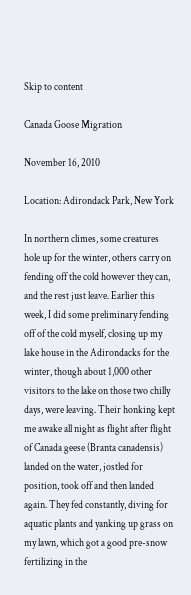Skip to content

Canada Goose Migration

November 16, 2010

Location: Adirondack Park, New York

In northern climes, some creatures hole up for the winter, others carry on fending off the cold however they can, and the rest just leave. Earlier this week, I did some preliminary fending off of the cold myself, closing up my lake house in the Adirondacks for the winter, though about 1,000 other visitors to the lake on those two chilly days, were leaving. Their honking kept me awake all night as flight after flight of Canada geese (Branta canadensis) landed on the water, jostled for position, took off and then landed again. They fed constantly, diving for aquatic plants and yanking up grass on my lawn, which got a good pre-snow fertilizing in the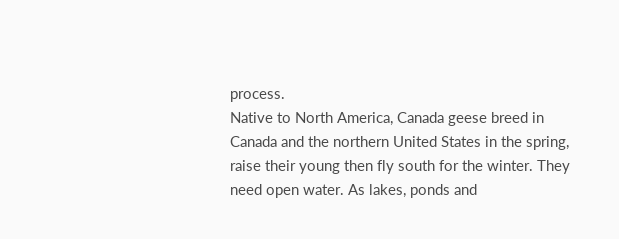process.
Native to North America, Canada geese breed in Canada and the northern United States in the spring, raise their young then fly south for the winter. They need open water. As lakes, ponds and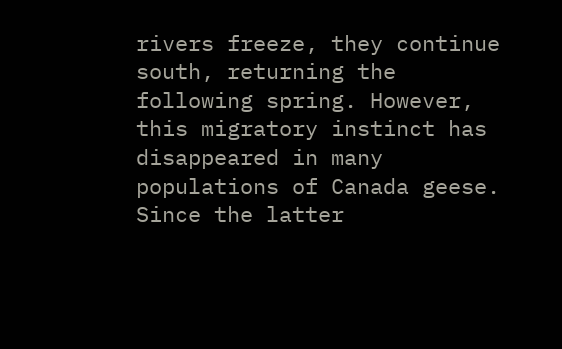rivers freeze, they continue south, returning the following spring. However, this migratory instinct has disappeared in many populations of Canada geese. Since the latter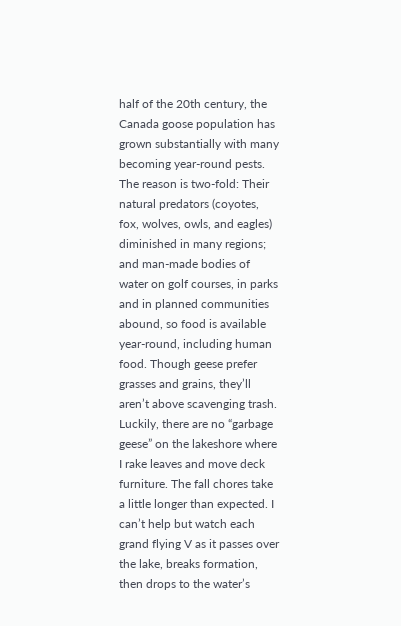half of the 20th century, the Canada goose population has grown substantially with many becoming year-round pests. The reason is two-fold: Their natural predators (coyotes, fox, wolves, owls, and eagles) diminished in many regions; and man-made bodies of water on golf courses, in parks and in planned communities abound, so food is available year-round, including human food. Though geese prefer grasses and grains, they’ll aren’t above scavenging trash.
Luckily, there are no “garbage geese” on the lakeshore where I rake leaves and move deck furniture. The fall chores take a little longer than expected. I can’t help but watch each grand flying V as it passes over the lake, breaks formation, then drops to the water’s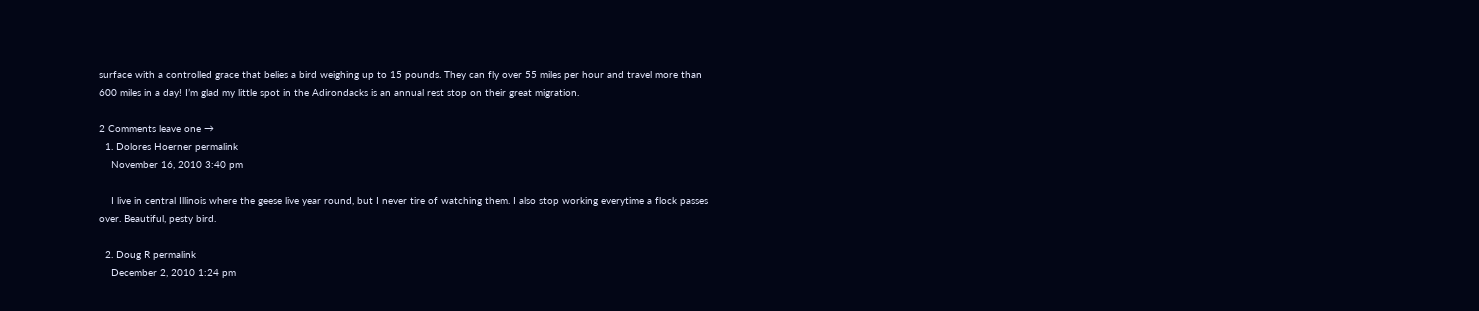surface with a controlled grace that belies a bird weighing up to 15 pounds. They can fly over 55 miles per hour and travel more than 600 miles in a day! I’m glad my little spot in the Adirondacks is an annual rest stop on their great migration.

2 Comments leave one →
  1. Dolores Hoerner permalink
    November 16, 2010 3:40 pm

    I live in central Illinois where the geese live year round, but I never tire of watching them. I also stop working everytime a flock passes over. Beautiful, pesty bird.

  2. Doug R permalink
    December 2, 2010 1:24 pm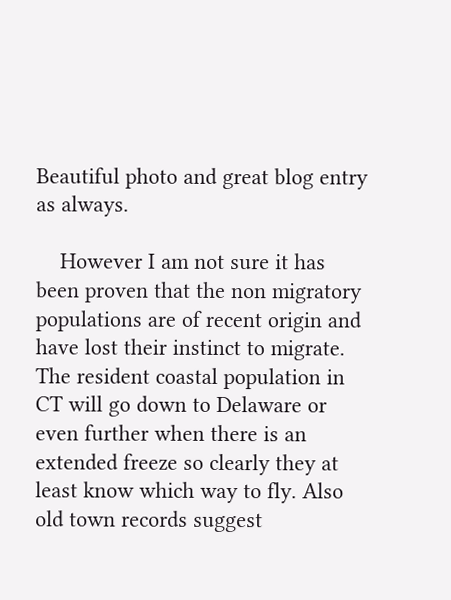Beautiful photo and great blog entry as always.

    However I am not sure it has been proven that the non migratory populations are of recent origin and have lost their instinct to migrate. The resident coastal population in CT will go down to Delaware or even further when there is an extended freeze so clearly they at least know which way to fly. Also old town records suggest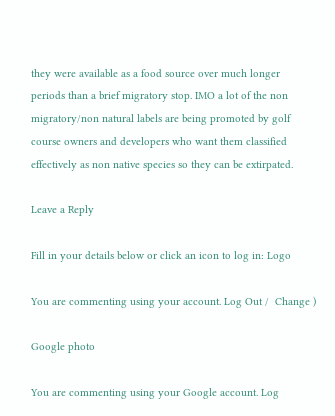they were available as a food source over much longer periods than a brief migratory stop. IMO a lot of the non migratory/non natural labels are being promoted by golf course owners and developers who want them classified effectively as non native species so they can be extirpated.

Leave a Reply

Fill in your details below or click an icon to log in: Logo

You are commenting using your account. Log Out /  Change )

Google photo

You are commenting using your Google account. Log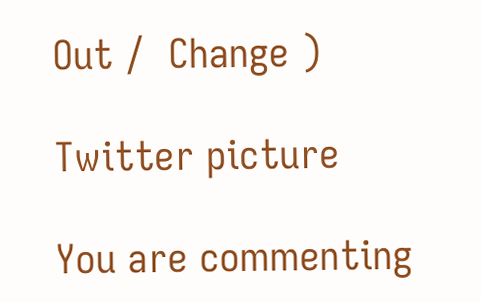Out /  Change )

Twitter picture

You are commenting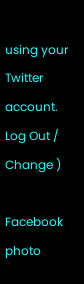using your Twitter account. Log Out /  Change )

Facebook photo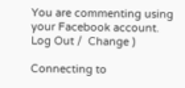You are commenting using your Facebook account. Log Out /  Change )

Connecting to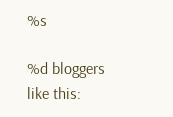%s

%d bloggers like this: